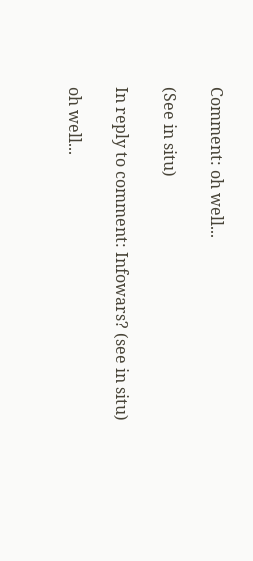Comment: oh well...

(See in situ)

In reply to comment: Infowars? (see in situ)

oh well...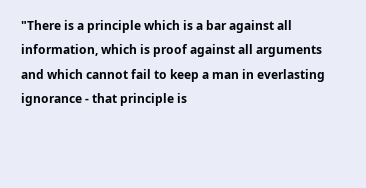"There is a principle which is a bar against all information, which is proof against all arguments and which cannot fail to keep a man in everlasting ignorance - that principle is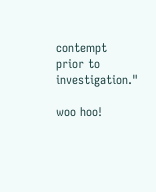contempt prior to investigation."

woo hoo!